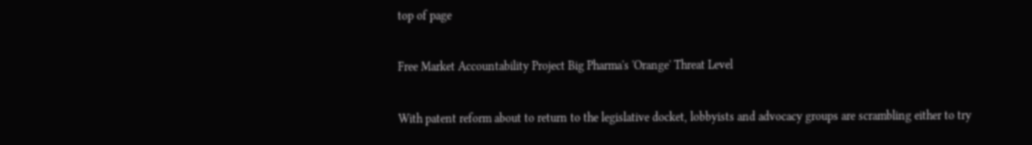top of page

Free Market Accountability Project Big Pharma's 'Orange' Threat Level

With patent reform about to return to the legislative docket, lobbyists and advocacy groups are scrambling either to try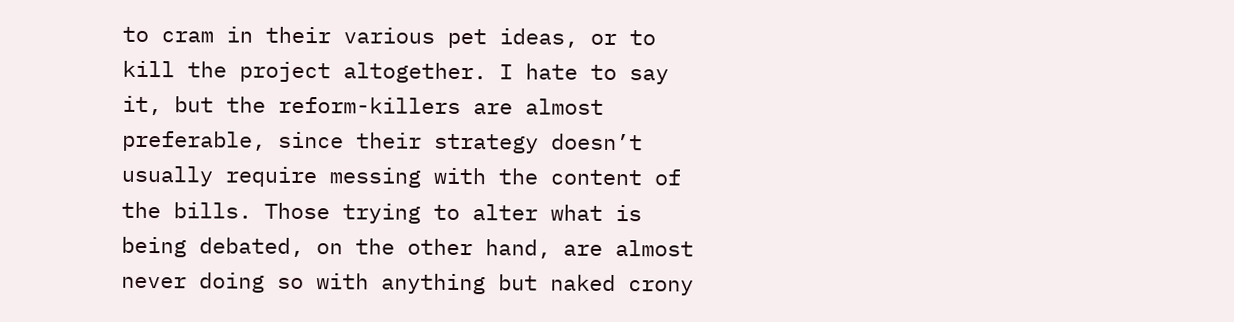to cram in their various pet ideas, or to kill the project altogether. I hate to say it, but the reform-killers are almost preferable, since their strategy doesn’t usually require messing with the content of the bills. Those trying to alter what is being debated, on the other hand, are almost never doing so with anything but naked crony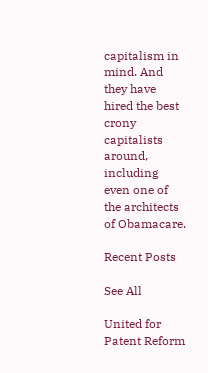capitalism in mind. And they have hired the best crony capitalists around, including even one of the architects of Obamacare.

Recent Posts

See All

United for Patent Reform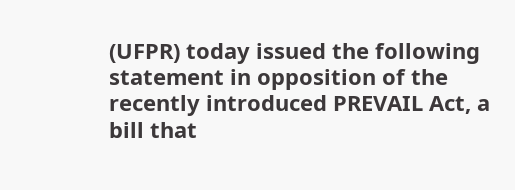(UFPR) today issued the following statement in opposition of the recently introduced PREVAIL Act, a bill that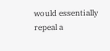would essentially repeal a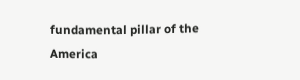fundamental pillar of the America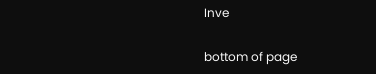Inve

bottom of page